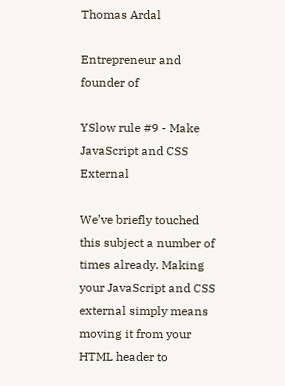Thomas Ardal

Entrepreneur and founder of

YSlow rule #9 - Make JavaScript and CSS External

We’ve briefly touched this subject a number of times already. Making your JavaScript and CSS external simply means moving it from your HTML header to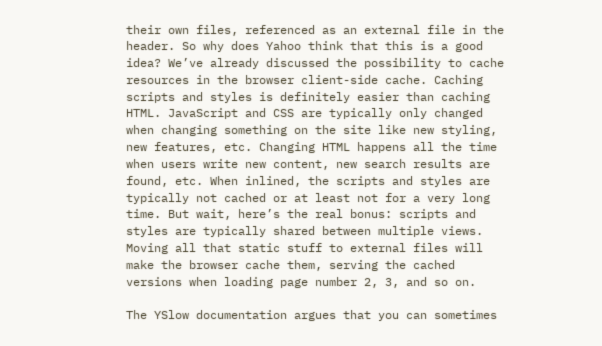their own files, referenced as an external file in the header. So why does Yahoo think that this is a good idea? We’ve already discussed the possibility to cache resources in the browser client-side cache. Caching scripts and styles is definitely easier than caching HTML. JavaScript and CSS are typically only changed when changing something on the site like new styling, new features, etc. Changing HTML happens all the time when users write new content, new search results are found, etc. When inlined, the scripts and styles are typically not cached or at least not for a very long time. But wait, here’s the real bonus: scripts and styles are typically shared between multiple views. Moving all that static stuff to external files will make the browser cache them, serving the cached versions when loading page number 2, 3, and so on.

The YSlow documentation argues that you can sometimes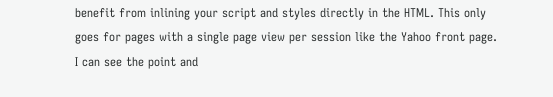benefit from inlining your script and styles directly in the HTML. This only goes for pages with a single page view per session like the Yahoo front page. I can see the point and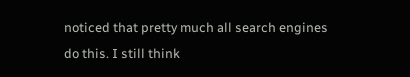noticed that pretty much all search engines do this. I still think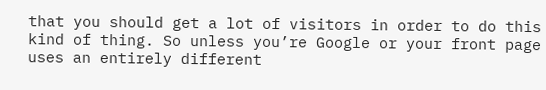that you should get a lot of visitors in order to do this kind of thing. So unless you’re Google or your front page uses an entirely different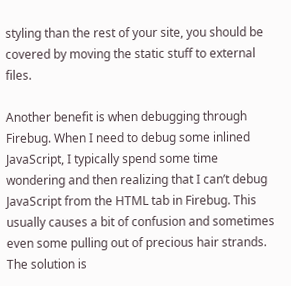styling than the rest of your site, you should be covered by moving the static stuff to external files.

Another benefit is when debugging through Firebug. When I need to debug some inlined JavaScript, I typically spend some time wondering and then realizing that I can’t debug JavaScript from the HTML tab in Firebug. This usually causes a bit of confusion and sometimes even some pulling out of precious hair strands. The solution is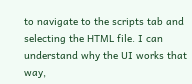to navigate to the scripts tab and selecting the HTML file. I can understand why the UI works that way,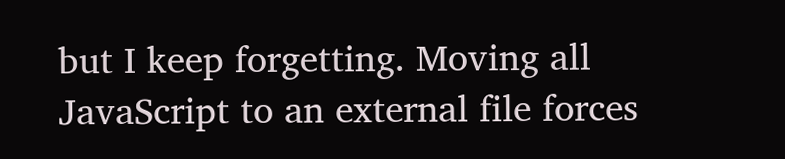but I keep forgetting. Moving all JavaScript to an external file forces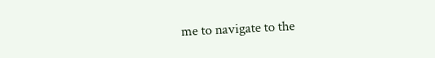me to navigate to the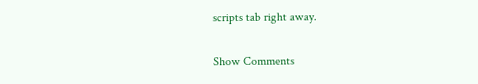scripts tab right away.

Show Comments